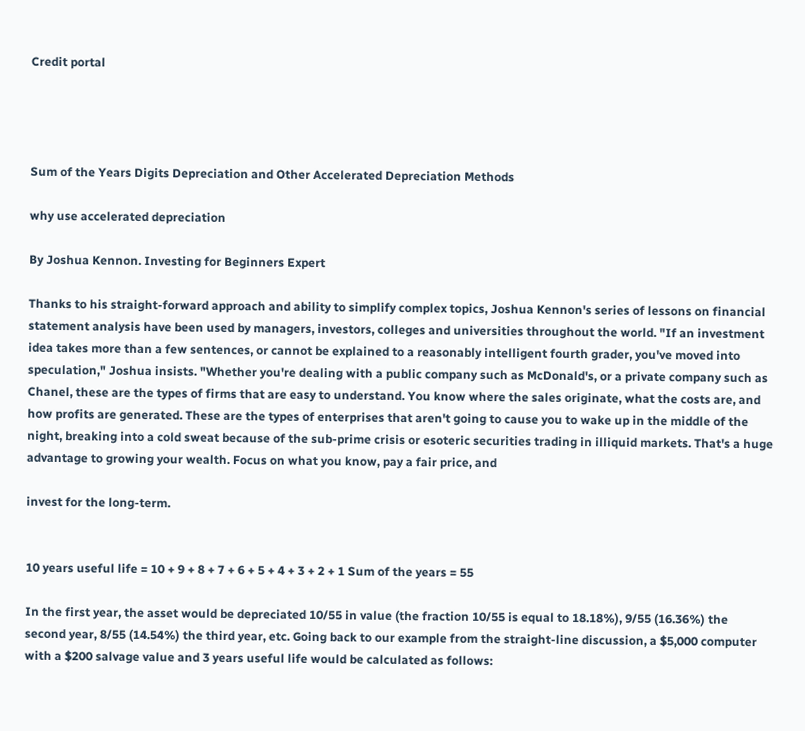Credit portal




Sum of the Years Digits Depreciation and Other Accelerated Depreciation Methods

why use accelerated depreciation

By Joshua Kennon. Investing for Beginners Expert

Thanks to his straight-forward approach and ability to simplify complex topics, Joshua Kennon's series of lessons on financial statement analysis have been used by managers, investors, colleges and universities throughout the world. "If an investment idea takes more than a few sentences, or cannot be explained to a reasonably intelligent fourth grader, you've moved into speculation," Joshua insists. "Whether you're dealing with a public company such as McDonald's, or a private company such as Chanel, these are the types of firms that are easy to understand. You know where the sales originate, what the costs are, and how profits are generated. These are the types of enterprises that aren't going to cause you to wake up in the middle of the night, breaking into a cold sweat because of the sub-prime crisis or esoteric securities trading in illiquid markets. That's a huge advantage to growing your wealth. Focus on what you know, pay a fair price, and

invest for the long-term.


10 years useful life = 10 + 9 + 8 + 7 + 6 + 5 + 4 + 3 + 2 + 1 Sum of the years = 55

In the first year, the asset would be depreciated 10/55 in value (the fraction 10/55 is equal to 18.18%), 9/55 (16.36%) the second year, 8/55 (14.54%) the third year, etc. Going back to our example from the straight-line discussion, a $5,000 computer with a $200 salvage value and 3 years useful life would be calculated as follows: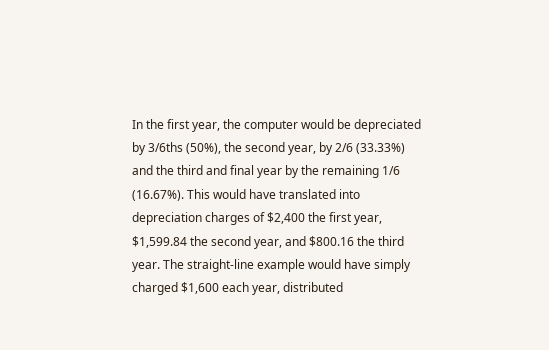In the first year, the computer would be depreciated by 3/6ths (50%), the second year, by 2/6 (33.33%) and the third and final year by the remaining 1/6 (16.67%). This would have translated into depreciation charges of $2,400 the first year, $1,599.84 the second year, and $800.16 the third year. The straight-line example would have simply charged $1,600 each year, distributed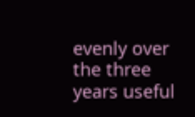evenly over the three years useful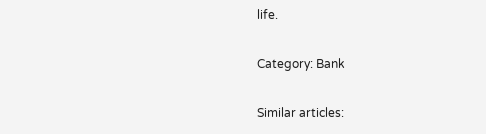life.

Category: Bank

Similar articles: